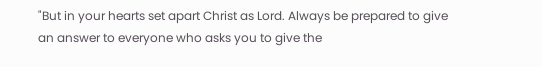"But in your hearts set apart Christ as Lord. Always be prepared to give an answer to everyone who asks you to give the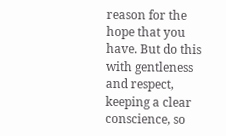reason for the hope that you have. But do this with gentleness and respect, keeping a clear conscience, so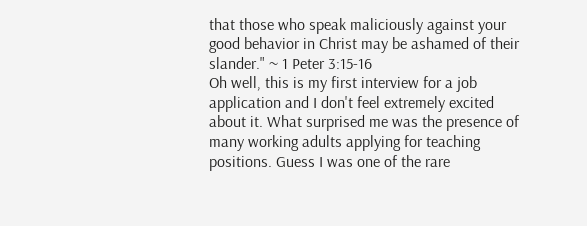that those who speak maliciously against your good behavior in Christ may be ashamed of their slander." ~ 1 Peter 3:15-16
Oh well, this is my first interview for a job application and I don't feel extremely excited about it. What surprised me was the presence of many working adults applying for teaching positions. Guess I was one of the rare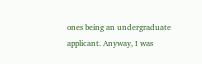ones being an undergraduate applicant. Anyway, I was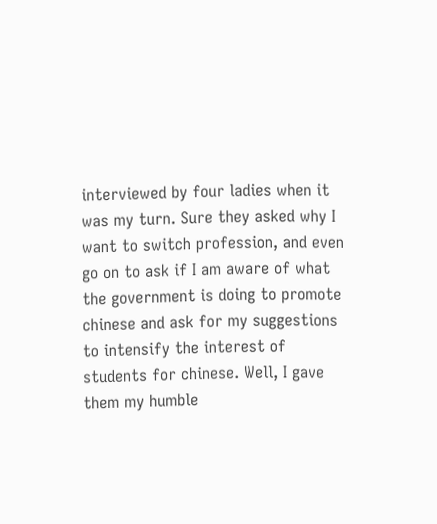interviewed by four ladies when it was my turn. Sure they asked why I want to switch profession, and even go on to ask if I am aware of what the government is doing to promote chinese and ask for my suggestions to intensify the interest of students for chinese. Well, I gave them my humble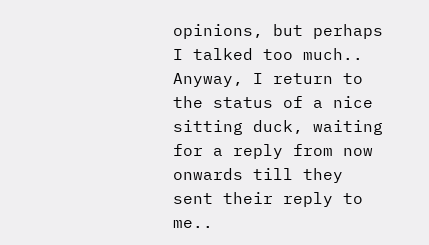opinions, but perhaps I talked too much.. Anyway, I return to the status of a nice sitting duck, waiting for a reply from now onwards till they sent their reply to me..